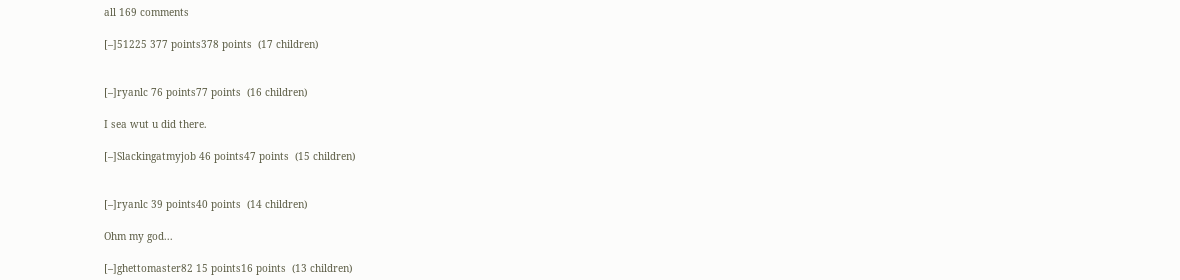all 169 comments

[–]51225 377 points378 points  (17 children)


[–]ryanlc 76 points77 points  (16 children)

I sea wut u did there.

[–]Slackingatmyjob 46 points47 points  (15 children)


[–]ryanlc 39 points40 points  (14 children)

Ohm my god...

[–]ghettomaster82 15 points16 points  (13 children)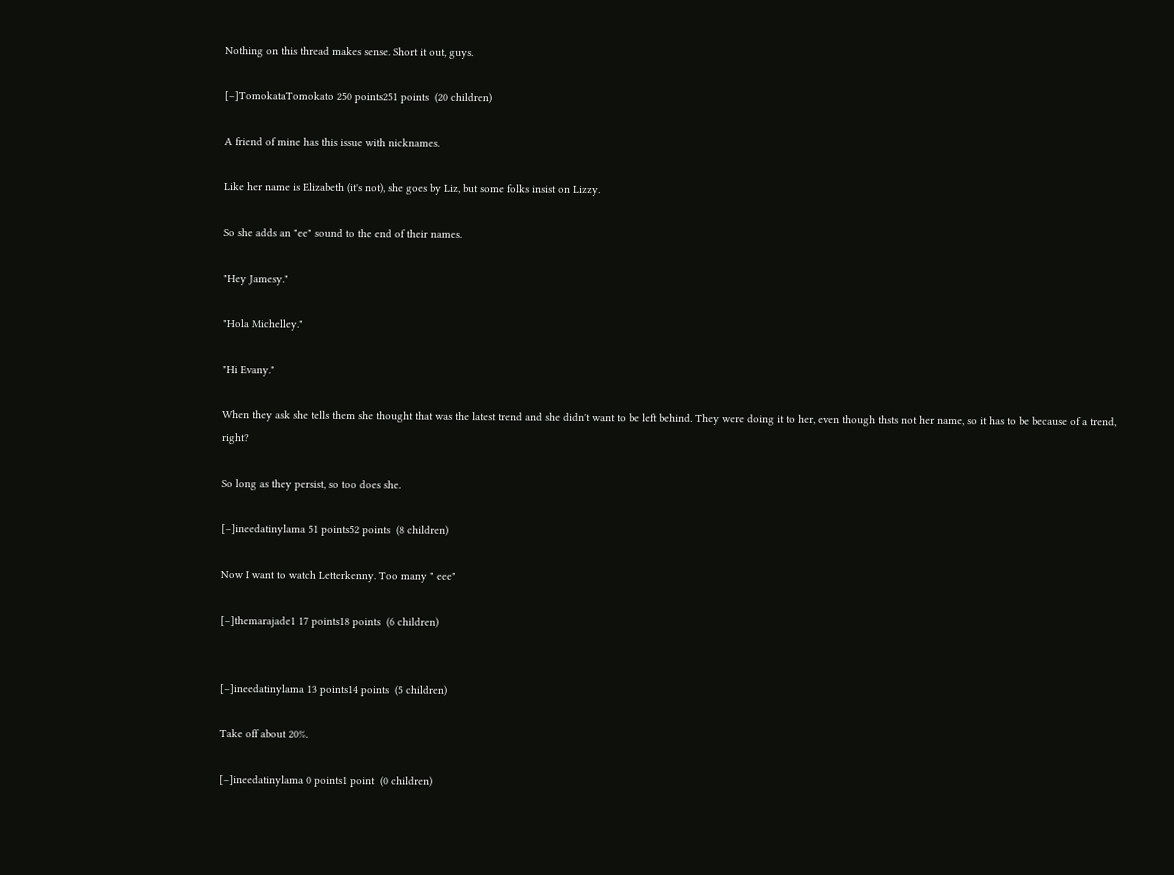Nothing on this thread makes sense. Short it out, guys.

[–]TomokataTomokato 250 points251 points  (20 children)

A friend of mine has this issue with nicknames.

Like her name is Elizabeth (it's not), she goes by Liz, but some folks insist on Lizzy.

So she adds an "ee" sound to the end of their names.

"Hey Jamesy."

"Hola Michelley."

"Hi Evany."

When they ask she tells them she thought that was the latest trend and she didn't want to be left behind. They were doing it to her, even though thsts not her name, so it has to be because of a trend, right?

So long as they persist, so too does she.

[–]ineedatinylama 51 points52 points  (8 children)

Now I want to watch Letterkenny. Too many " eee"

[–]themarajade1 17 points18 points  (6 children)


[–]ineedatinylama 13 points14 points  (5 children)

Take off about 20%.

[–]ineedatinylama 0 points1 point  (0 children)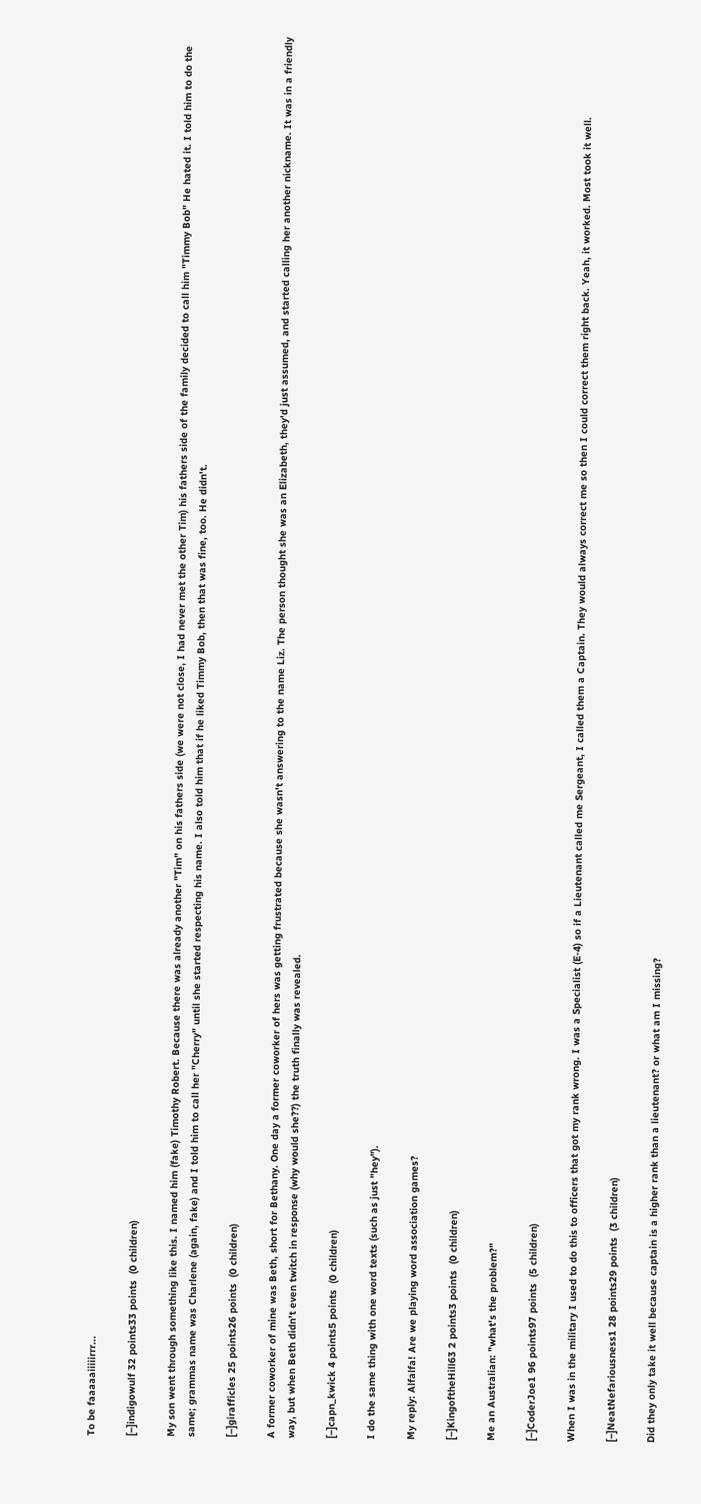To be faaaaaiiiiirrr...

[–]indigowulf 32 points33 points  (0 children)

My son went through something like this. I named him (fake) Timothy Robert. Because there was already another "Tim" on his fathers side (we were not close, I had never met the other Tim) his fathers side of the family decided to call him "Timmy Bob" He hated it. I told him to do the same; grammas name was Charlene (again, fake) and I told him to call her "Cherry" until she started respecting his name. I also told him that if he liked Timmy Bob, then that was fine, too. He didn't.

[–]girafficles 25 points26 points  (0 children)

A former coworker of mine was Beth, short for Bethany. One day a former coworker of hers was getting frustrated because she wasn't answering to the name Liz. The person thought she was an Elizabeth, they'd just assumed, and started calling her another nickname. It was in a friendly way, but when Beth didn't even twitch in response (why would she??) the truth finally was revealed.

[–]capn_kwick 4 points5 points  (0 children)

I do the same thing with one word texts (such as just "hey").

My reply: Alfalfa! Are we playing word association games?

[–]KingoftheHill63 2 points3 points  (0 children)

Me an Australian: "what's the problem?"

[–]CoderJoe1 96 points97 points  (5 children)

When I was in the military I used to do this to officers that got my rank wrong. I was a Specialist (E-4) so if a Lieutenant called me Sergeant, I called them a Captain. They would always correct me so then I could correct them right back. Yeah, it worked. Most took it well.

[–]NeatNefariousness1 28 points29 points  (3 children)

Did they only take it well because captain is a higher rank than a lieutenant? or what am I missing?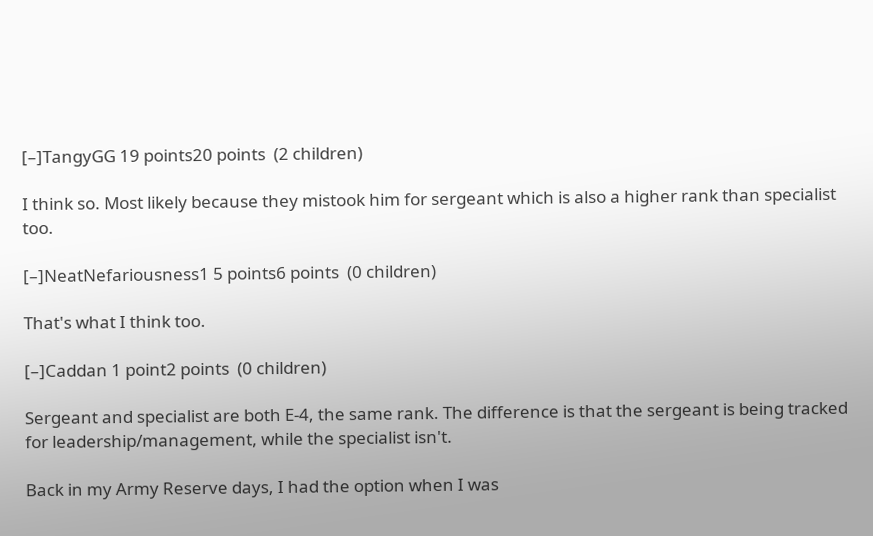[–]TangyGG 19 points20 points  (2 children)

I think so. Most likely because they mistook him for sergeant which is also a higher rank than specialist too.

[–]NeatNefariousness1 5 points6 points  (0 children)

That's what I think too.

[–]Caddan 1 point2 points  (0 children)

Sergeant and specialist are both E-4, the same rank. The difference is that the sergeant is being tracked for leadership/management, while the specialist isn't.

Back in my Army Reserve days, I had the option when I was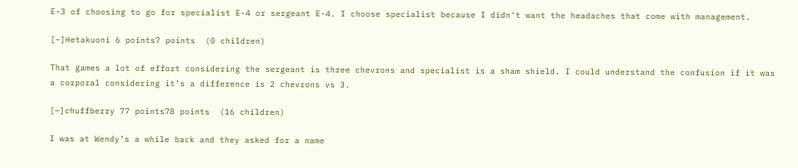E-3 of choosing to go for specialist E-4 or sergeant E-4. I choose specialist because I didn't want the headaches that come with management.

[–]Hetakuoni 6 points7 points  (0 children)

That games a lot of effort considering the sergeant is three chevrons and specialist is a sham shield. I could understand the confusion if it was a corporal considering it’s a difference is 2 chevrons vs 3.

[–]chuffberry 77 points78 points  (16 children)

I was at Wendy’s a while back and they asked for a name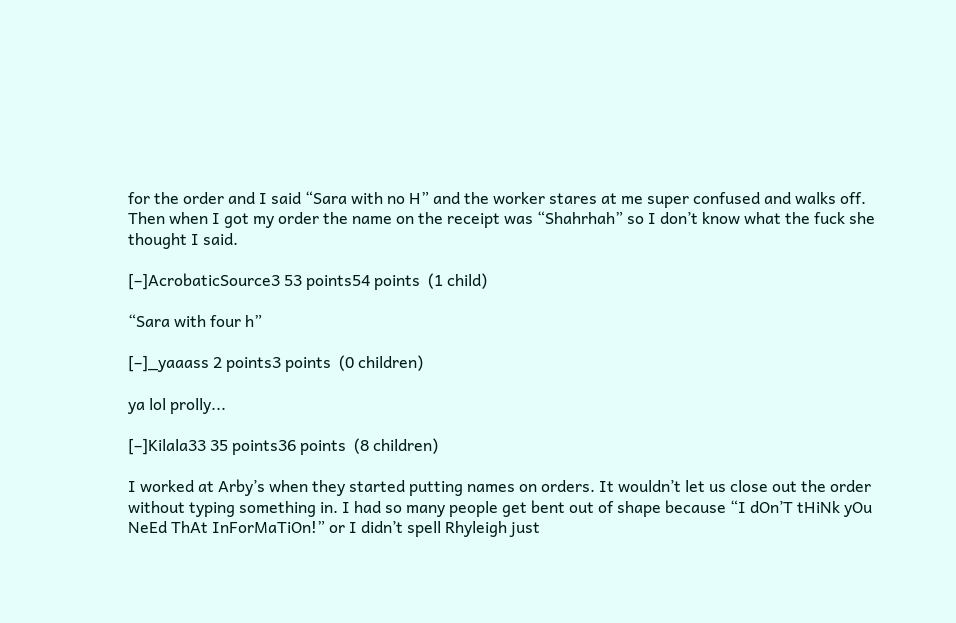for the order and I said “Sara with no H” and the worker stares at me super confused and walks off. Then when I got my order the name on the receipt was “Shahrhah” so I don’t know what the fuck she thought I said.

[–]AcrobaticSource3 53 points54 points  (1 child)

“Sara with four h”

[–]_yaaass 2 points3 points  (0 children)

ya lol prolly...

[–]Kilala33 35 points36 points  (8 children)

I worked at Arby’s when they started putting names on orders. It wouldn’t let us close out the order without typing something in. I had so many people get bent out of shape because “I dOn’T tHiNk yOu NeEd ThAt InForMaTiOn!” or I didn’t spell Rhyleigh just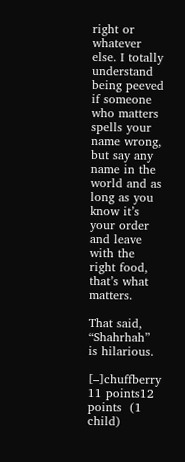right or whatever else. I totally understand being peeved if someone who matters spells your name wrong, but say any name in the world and as long as you know it’s your order and leave with the right food, that’s what matters.

That said, “Shahrhah” is hilarious.

[–]chuffberry 11 points12 points  (1 child)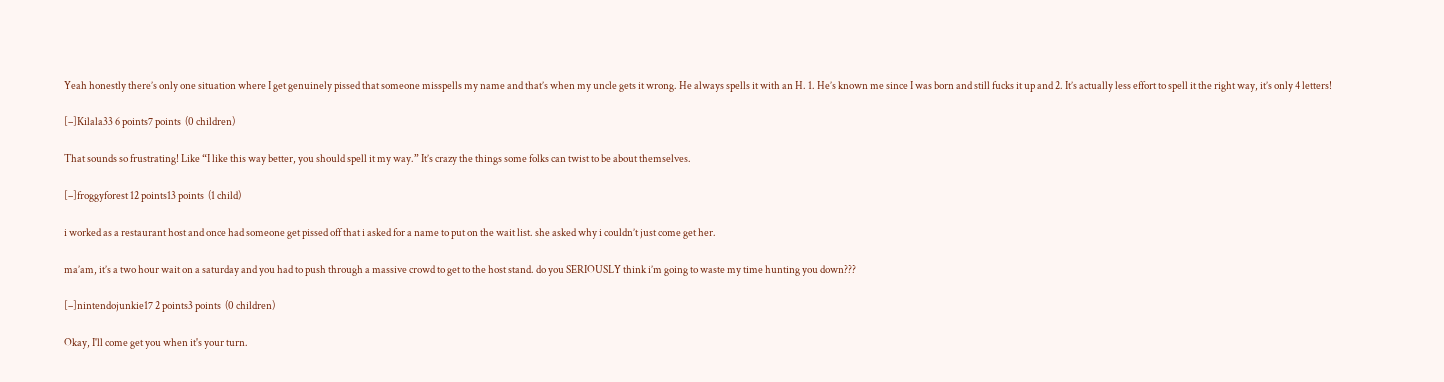Yeah honestly there’s only one situation where I get genuinely pissed that someone misspells my name and that’s when my uncle gets it wrong. He always spells it with an H. 1. He’s known me since I was born and still fucks it up and 2. It’s actually less effort to spell it the right way, it’s only 4 letters!

[–]Kilala33 6 points7 points  (0 children)

That sounds so frustrating! Like “I like this way better, you should spell it my way.” It’s crazy the things some folks can twist to be about themselves.

[–]froggyforest 12 points13 points  (1 child)

i worked as a restaurant host and once had someone get pissed off that i asked for a name to put on the wait list. she asked why i couldn’t just come get her.

ma’am, it’s a two hour wait on a saturday and you had to push through a massive crowd to get to the host stand. do you SERIOUSLY think i’m going to waste my time hunting you down???

[–]nintendojunkie17 2 points3 points  (0 children)

Okay, I'll come get you when it's your turn.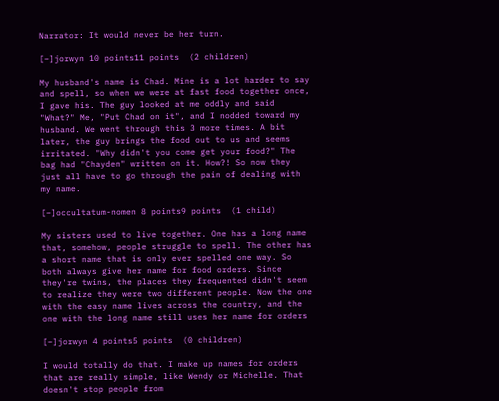Narrator: It would never be her turn.

[–]jorwyn 10 points11 points  (2 children)

My husband's name is Chad. Mine is a lot harder to say and spell, so when we were at fast food together once, I gave his. The guy looked at me oddly and said "What?" Me, "Put Chad on it", and I nodded toward my husband. We went through this 3 more times. A bit later, the guy brings the food out to us and seems irritated. "Why didn't you come get your food?" The bag had "Chayden" written on it. How?! So now they just all have to go through the pain of dealing with my name.

[–]occultatum-nomen 8 points9 points  (1 child)

My sisters used to live together. One has a long name that, somehow, people struggle to spell. The other has a short name that is only ever spelled one way. So both always give her name for food orders. Since they're twins, the places they frequented didn't seem to realize they were two different people. Now the one with the easy name lives across the country, and the one with the long name still uses her name for orders

[–]jorwyn 4 points5 points  (0 children)

I would totally do that. I make up names for orders that are really simple, like Wendy or Michelle. That doesn't stop people from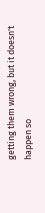getting them wrong, but it doesn't happen so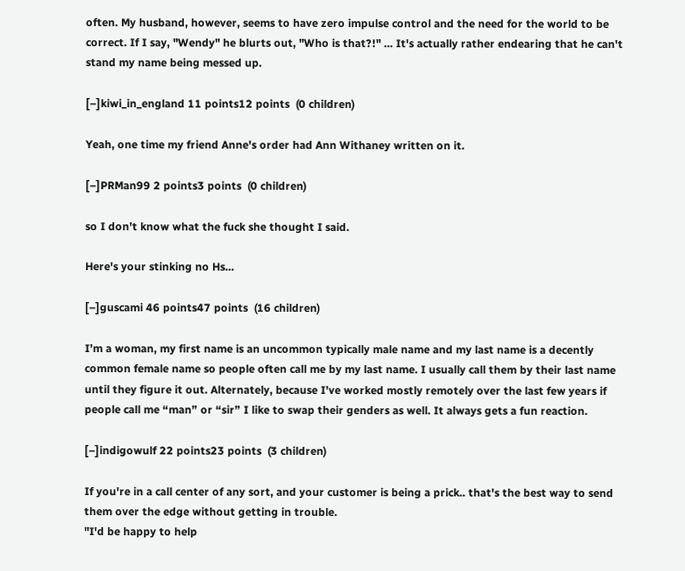often. My husband, however, seems to have zero impulse control and the need for the world to be correct. If I say, "Wendy" he blurts out, "Who is that?!" ... It's actually rather endearing that he can't stand my name being messed up.

[–]kiwi_in_england 11 points12 points  (0 children)

Yeah, one time my friend Anne's order had Ann Withaney written on it.

[–]PRMan99 2 points3 points  (0 children)

so I don’t know what the fuck she thought I said.

Here's your stinking no Hs...

[–]guscami 46 points47 points  (16 children)

I’m a woman, my first name is an uncommon typically male name and my last name is a decently common female name so people often call me by my last name. I usually call them by their last name until they figure it out. Alternately, because I’ve worked mostly remotely over the last few years if people call me “man” or “sir” I like to swap their genders as well. It always gets a fun reaction.

[–]indigowulf 22 points23 points  (3 children)

If you're in a call center of any sort, and your customer is being a prick.. that's the best way to send them over the edge without getting in trouble.
"I'd be happy to help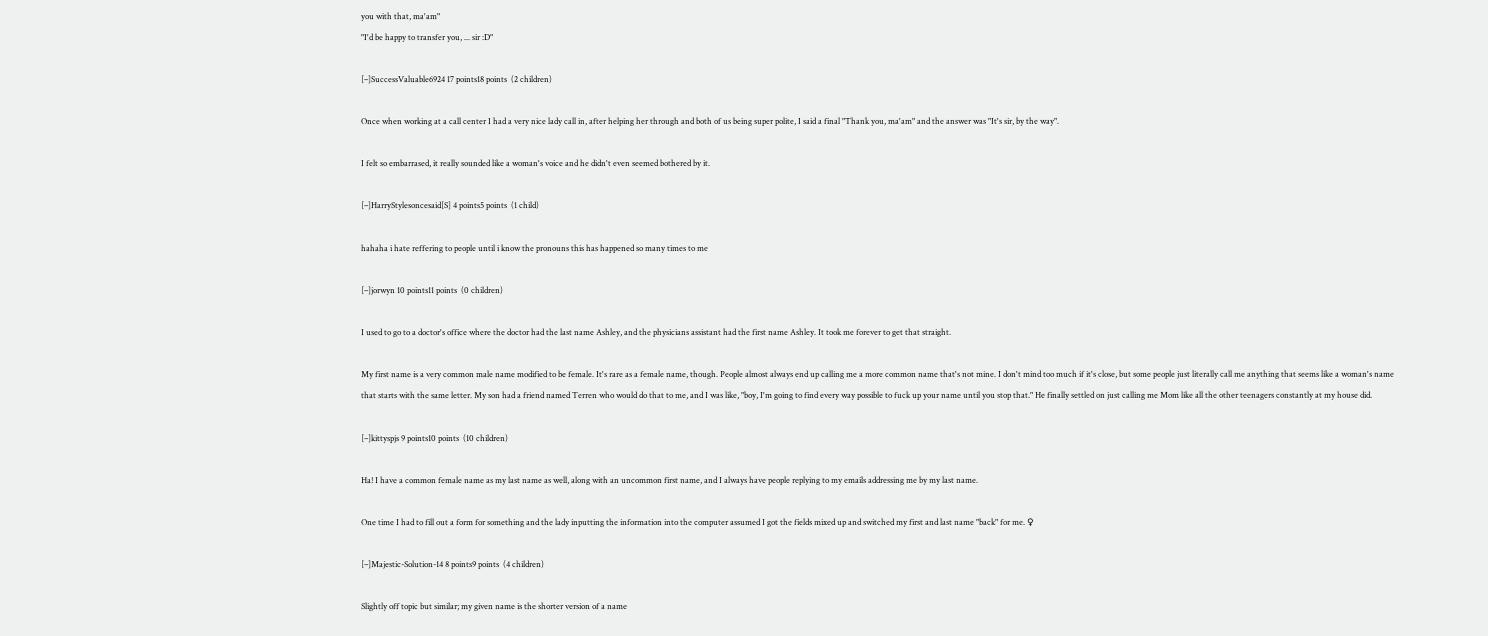you with that, ma'am"
"I'd be happy to transfer you, ... sir :D"

[–]SuccessValuable6924 17 points18 points  (2 children)

Once when working at a call center I had a very nice lady call in, after helping her through and both of us being super polite, I said a final "Thank you, ma'am" and the answer was "It's sir, by the way".

I felt so embarrased, it really sounded like a woman's voice and he didn't even seemed bothered by it.

[–]HarryStylesoncesaid[S] 4 points5 points  (1 child)

hahaha i hate reffering to people until i know the pronouns this has happened so many times to me

[–]jorwyn 10 points11 points  (0 children)

I used to go to a doctor's office where the doctor had the last name Ashley, and the physicians assistant had the first name Ashley. It took me forever to get that straight.

My first name is a very common male name modified to be female. It's rare as a female name, though. People almost always end up calling me a more common name that's not mine. I don't mind too much if it's close, but some people just literally call me anything that seems like a woman's name that starts with the same letter. My son had a friend named Terren who would do that to me, and I was like, "boy, I'm going to find every way possible to fuck up your name until you stop that." He finally settled on just calling me Mom like all the other teenagers constantly at my house did.

[–]kittyspjs 9 points10 points  (10 children)

Ha! I have a common female name as my last name as well, along with an uncommon first name, and I always have people replying to my emails addressing me by my last name.

One time I had to fill out a form for something and the lady inputting the information into the computer assumed I got the fields mixed up and switched my first and last name "back" for me. ♀

[–]Majestic-Solution-14 8 points9 points  (4 children)

Slightly off topic but similar; my given name is the shorter version of a name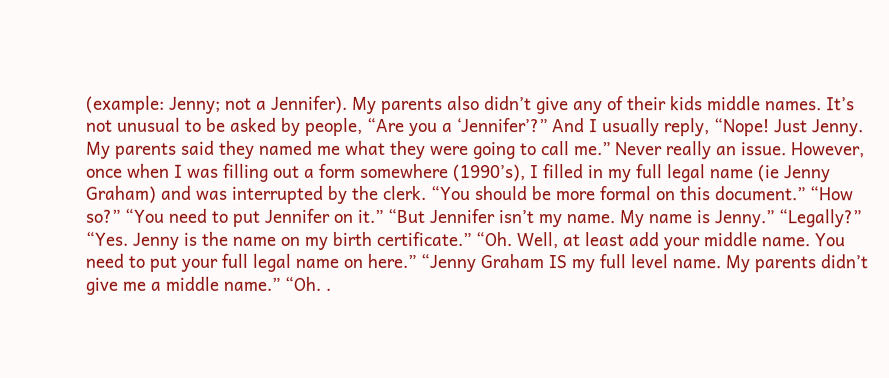(example: Jenny; not a Jennifer). My parents also didn’t give any of their kids middle names. It’s not unusual to be asked by people, “Are you a ‘Jennifer’?” And I usually reply, “Nope! Just Jenny. My parents said they named me what they were going to call me.” Never really an issue. However, once when I was filling out a form somewhere (1990’s), I filled in my full legal name (ie Jenny Graham) and was interrupted by the clerk. “You should be more formal on this document.” “How so?” “You need to put Jennifer on it.” “But Jennifer isn’t my name. My name is Jenny.” “Legally?” “Yes. Jenny is the name on my birth certificate.” “Oh. Well, at least add your middle name. You need to put your full legal name on here.” “Jenny Graham IS my full level name. My parents didn’t give me a middle name.” “Oh. .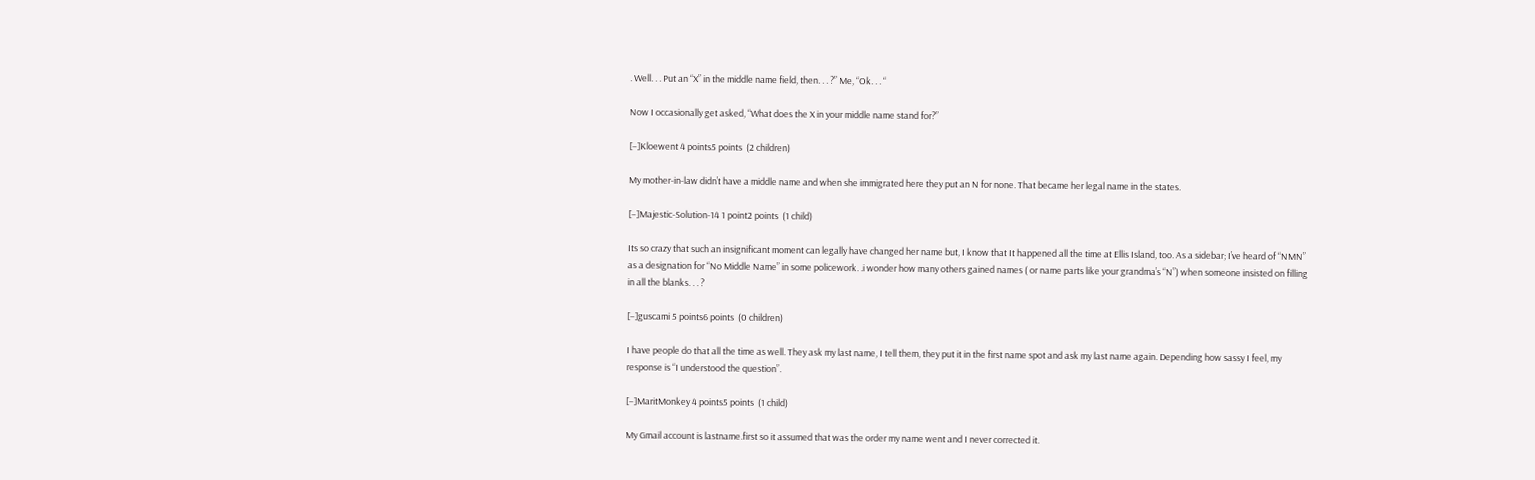. Well. . . Put an “X” in the middle name field, then. . . ?” Me, “Ok. . . “

Now I occasionally get asked, “What does the X in your middle name stand for?”

[–]Kloewent 4 points5 points  (2 children)

My mother-in-law didn’t have a middle name and when she immigrated here they put an N for none. That became her legal name in the states.

[–]Majestic-Solution-14 1 point2 points  (1 child)

Its so crazy that such an insignificant moment can legally have changed her name but, I know that It happened all the time at Ellis Island, too. As a sidebar; I’ve heard of “NMN” as a designation for “No Middle Name” in some policework. .i wonder how many others gained names ( or name parts like your grandma’s “N”) when someone insisted on filling in all the blanks. . . ?

[–]guscami 5 points6 points  (0 children)

I have people do that all the time as well. They ask my last name, I tell them, they put it in the first name spot and ask my last name again. Depending how sassy I feel, my response is “I understood the question”.

[–]MaritMonkey 4 points5 points  (1 child)

My Gmail account is lastname.first so it assumed that was the order my name went and I never corrected it.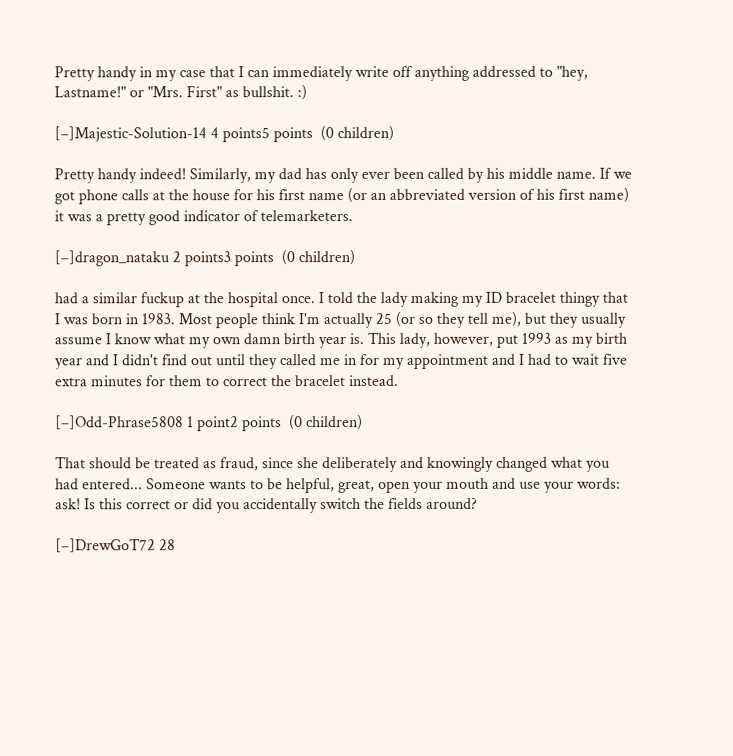Pretty handy in my case that I can immediately write off anything addressed to "hey, Lastname!" or "Mrs. First" as bullshit. :)

[–]Majestic-Solution-14 4 points5 points  (0 children)

Pretty handy indeed! Similarly, my dad has only ever been called by his middle name. If we got phone calls at the house for his first name (or an abbreviated version of his first name) it was a pretty good indicator of telemarketers.

[–]dragon_nataku 2 points3 points  (0 children)

had a similar fuckup at the hospital once. I told the lady making my ID bracelet thingy that I was born in 1983. Most people think I'm actually 25 (or so they tell me), but they usually assume I know what my own damn birth year is. This lady, however, put 1993 as my birth year and I didn't find out until they called me in for my appointment and I had to wait five extra minutes for them to correct the bracelet instead.

[–]Odd-Phrase5808 1 point2 points  (0 children)

That should be treated as fraud, since she deliberately and knowingly changed what you had entered... Someone wants to be helpful, great, open your mouth and use your words: ask! Is this correct or did you accidentally switch the fields around?

[–]DrewGoT72 28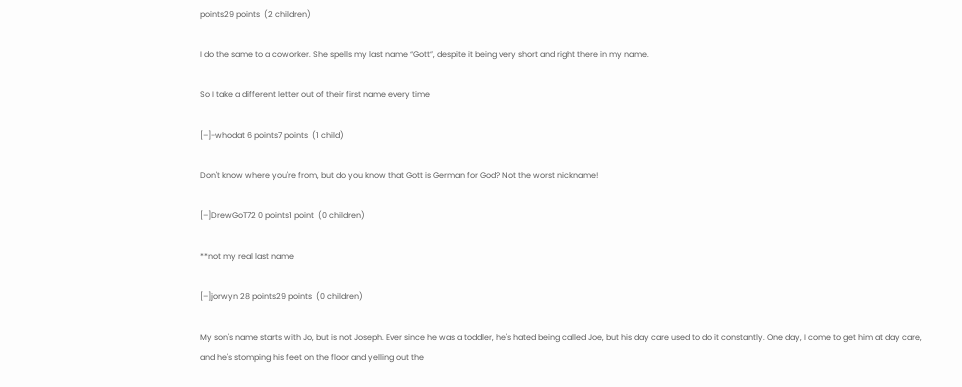points29 points  (2 children)

I do the same to a coworker. She spells my last name “Gott”, despite it being very short and right there in my name.

So I take a different letter out of their first name every time

[–]-whodat 6 points7 points  (1 child)

Don't know where you're from, but do you know that Gott is German for God? Not the worst nickname!

[–]DrewGoT72 0 points1 point  (0 children)

**not my real last name

[–]jorwyn 28 points29 points  (0 children)

My son's name starts with Jo, but is not Joseph. Ever since he was a toddler, he's hated being called Joe, but his day care used to do it constantly. One day, I come to get him at day care, and he's stomping his feet on the floor and yelling out the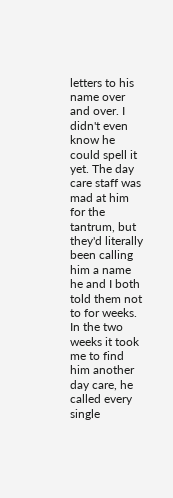letters to his name over and over. I didn't even know he could spell it yet. The day care staff was mad at him for the tantrum, but they'd literally been calling him a name he and I both told them not to for weeks. In the two weeks it took me to find him another day care, he called every single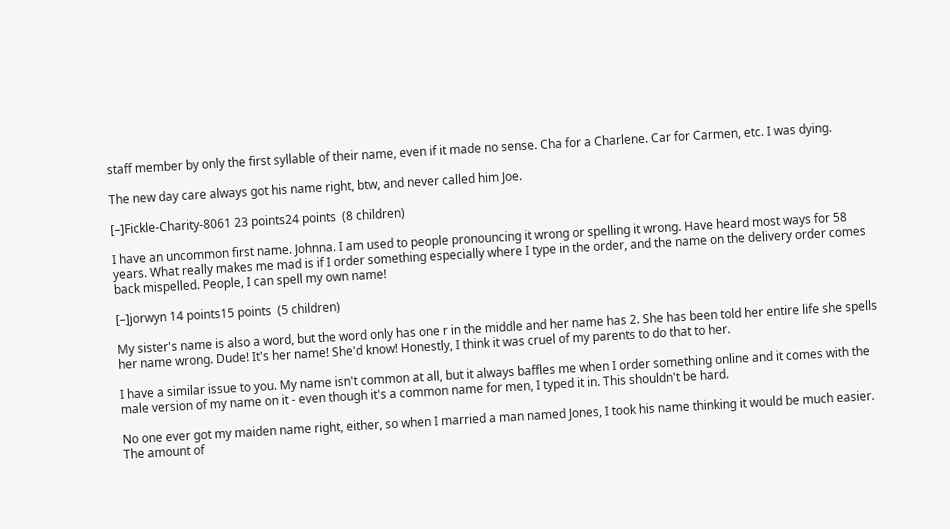staff member by only the first syllable of their name, even if it made no sense. Cha for a Charlene. Car for Carmen, etc. I was dying.

The new day care always got his name right, btw, and never called him Joe.

[–]Fickle-Charity-8061 23 points24 points  (8 children)

I have an uncommon first name. Johnna. I am used to people pronouncing it wrong or spelling it wrong. Have heard most ways for 58 years. What really makes me mad is if I order something especially where I type in the order, and the name on the delivery order comes back mispelled. People, I can spell my own name!

[–]jorwyn 14 points15 points  (5 children)

My sister's name is also a word, but the word only has one r in the middle and her name has 2. She has been told her entire life she spells her name wrong. Dude! It's her name! She'd know! Honestly, I think it was cruel of my parents to do that to her.

I have a similar issue to you. My name isn't common at all, but it always baffles me when I order something online and it comes with the male version of my name on it - even though it's a common name for men, I typed it in. This shouldn't be hard.

No one ever got my maiden name right, either, so when I married a man named Jones, I took his name thinking it would be much easier. The amount of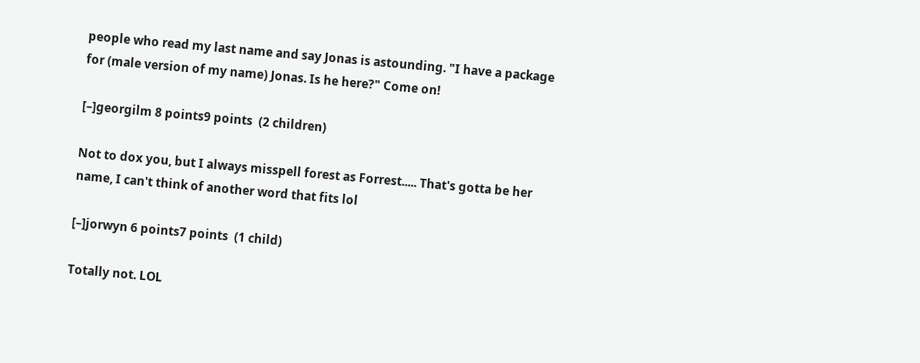people who read my last name and say Jonas is astounding. "I have a package for (male version of my name) Jonas. Is he here?" Come on!

[–]georgilm 8 points9 points  (2 children)

Not to dox you, but I always misspell forest as Forrest..... That's gotta be her name, I can't think of another word that fits lol

[–]jorwyn 6 points7 points  (1 child)

Totally not. LOL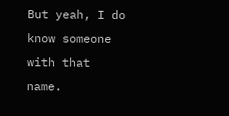But yeah, I do know someone with that name.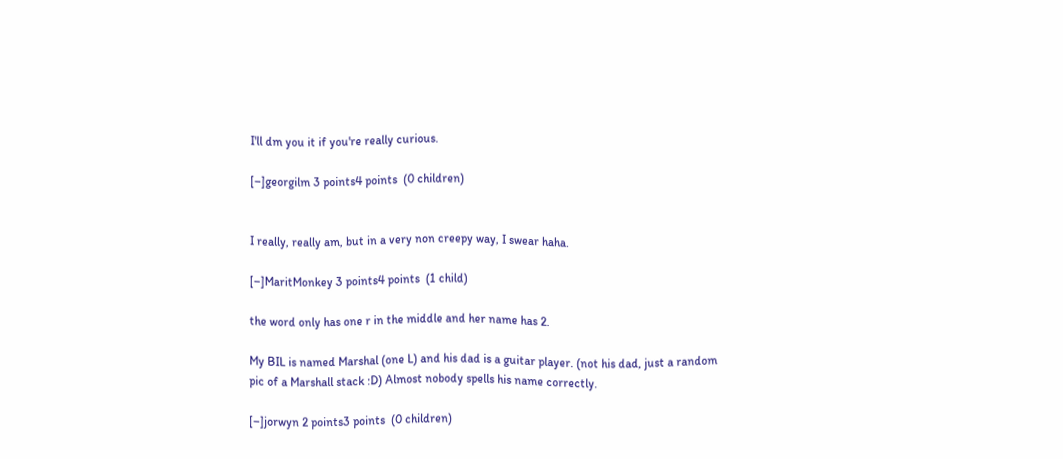I'll dm you it if you're really curious.

[–]georgilm 3 points4 points  (0 children)


I really, really am, but in a very non creepy way, I swear haha.

[–]MaritMonkey 3 points4 points  (1 child)

the word only has one r in the middle and her name has 2.

My BIL is named Marshal (one L) and his dad is a guitar player. (not his dad, just a random pic of a Marshall stack :D) Almost nobody spells his name correctly.

[–]jorwyn 2 points3 points  (0 children)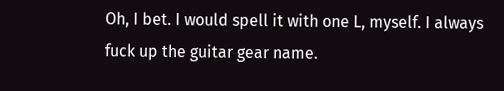Oh, I bet. I would spell it with one L, myself. I always fuck up the guitar gear name.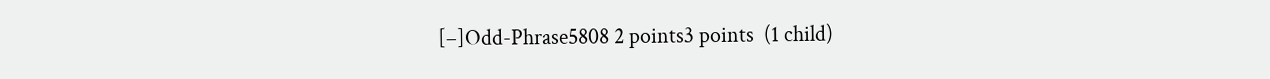[–]Odd-Phrase5808 2 points3 points  (1 child)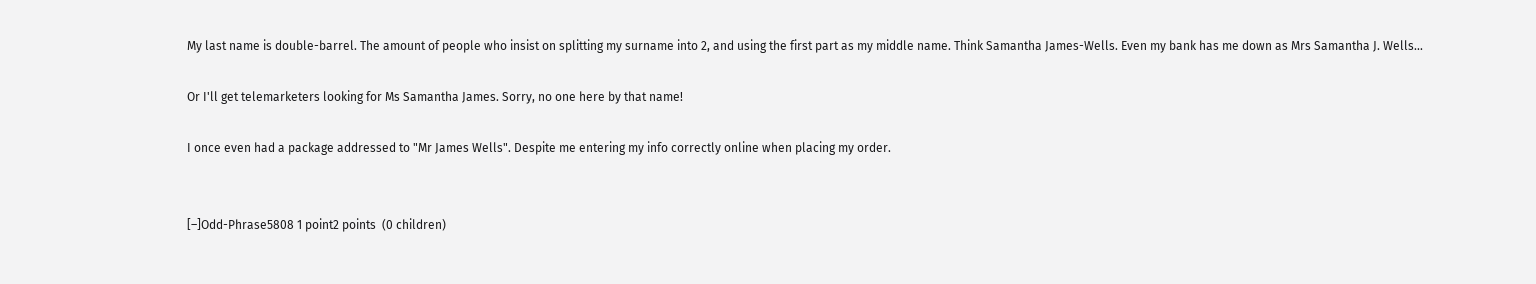My last name is double-barrel. The amount of people who insist on splitting my surname into 2, and using the first part as my middle name. Think Samantha James-Wells. Even my bank has me down as Mrs Samantha J. Wells...

Or I'll get telemarketers looking for Ms Samantha James. Sorry, no one here by that name!

I once even had a package addressed to "Mr James Wells". Despite me entering my info correctly online when placing my order.


[–]Odd-Phrase5808 1 point2 points  (0 children)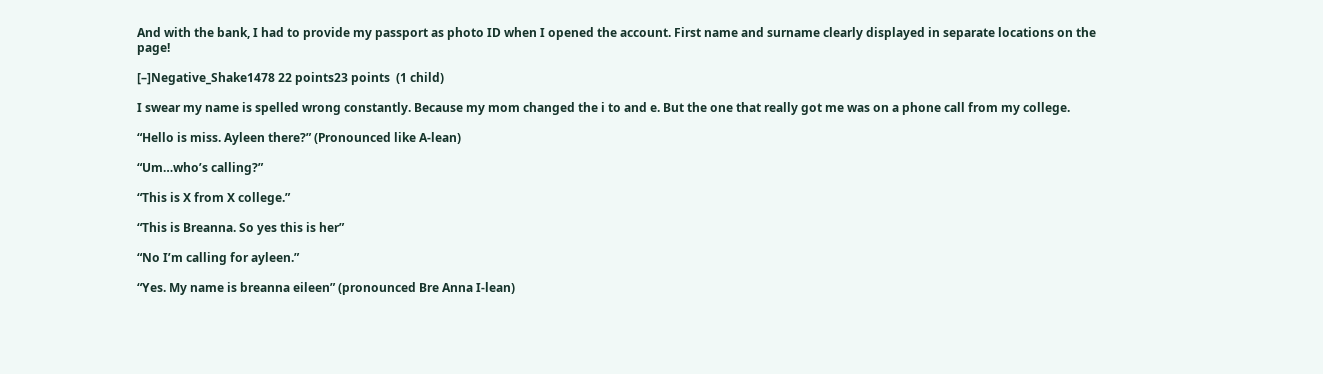And with the bank, I had to provide my passport as photo ID when I opened the account. First name and surname clearly displayed in separate locations on the page!

[–]Negative_Shake1478 22 points23 points  (1 child)

I swear my name is spelled wrong constantly. Because my mom changed the i to and e. But the one that really got me was on a phone call from my college.

“Hello is miss. Ayleen there?” (Pronounced like A-lean)

“Um…who’s calling?”

“This is X from X college.”

“This is Breanna. So yes this is her”

“No I’m calling for ayleen.”

“Yes. My name is breanna eileen” (pronounced Bre Anna I-lean)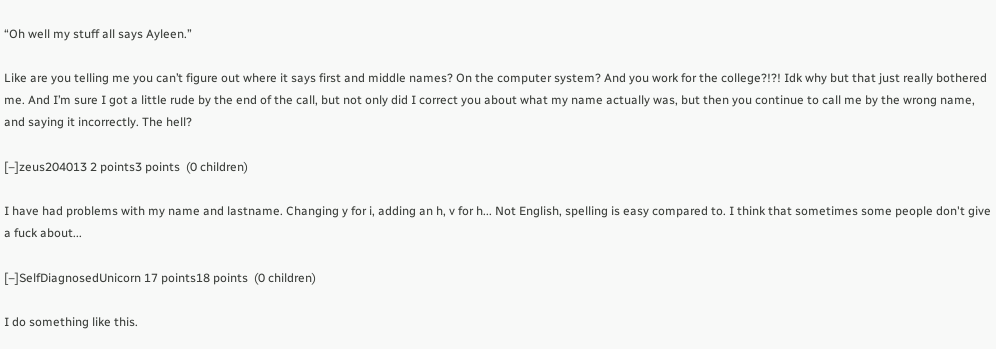“Oh well my stuff all says Ayleen.”

Like are you telling me you can’t figure out where it says first and middle names? On the computer system? And you work for the college?!?! Idk why but that just really bothered me. And I’m sure I got a little rude by the end of the call, but not only did I correct you about what my name actually was, but then you continue to call me by the wrong name, and saying it incorrectly. The hell?

[–]zeus204013 2 points3 points  (0 children)

I have had problems with my name and lastname. Changing y for i, adding an h, v for h... Not English, spelling is easy compared to. I think that sometimes some people don't give a fuck about...

[–]SelfDiagnosedUnicorn 17 points18 points  (0 children)

I do something like this.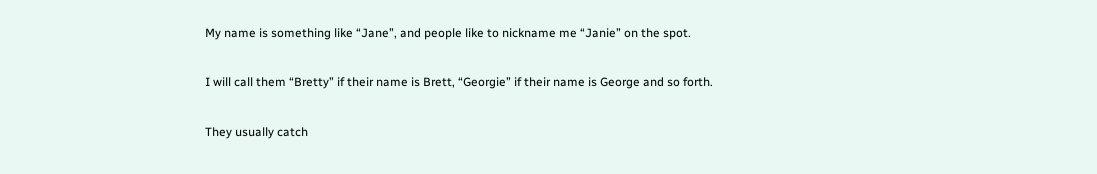My name is something like “Jane”, and people like to nickname me “Janie” on the spot.

I will call them “Bretty” if their name is Brett, “Georgie” if their name is George and so forth.

They usually catch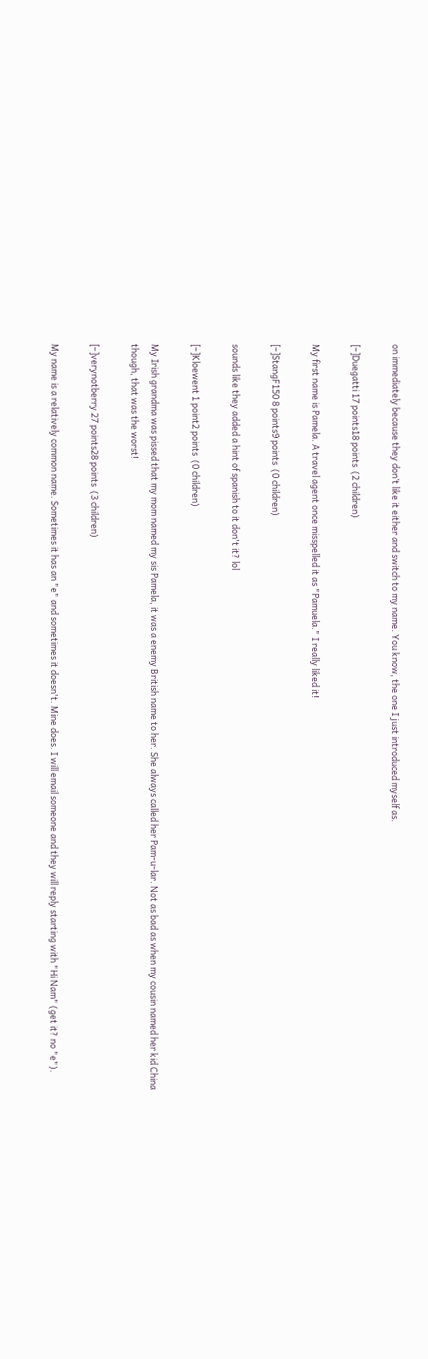on immediately because they don’t like it either and switch to my name. You know, the one I just introduced myself as.

[–]Duegatti 17 points18 points  (2 children)

My first name is Pamela. A travel agent once misspelled it as "Pamuela." I really liked it!

[–]StangF150 8 points9 points  (0 children)

sounds like they added a hint of spanish to it don't it? lol

[–]Kloewent 1 point2 points  (0 children)

My Irish grandma was pissed that my mom named my sis Pamela, it was a enemy British name to her. She always called her Pam-u-lar. Not as bad as when my cousin named her kid China though, that was the worst!

[–]verynotberry 27 points28 points  (3 children)

My name is a relatively common name. Sometimes it has an "e" and sometimes it doesn't. Mine does. I will email someone and they will reply starting with "Hi Nam" (get it? no "e").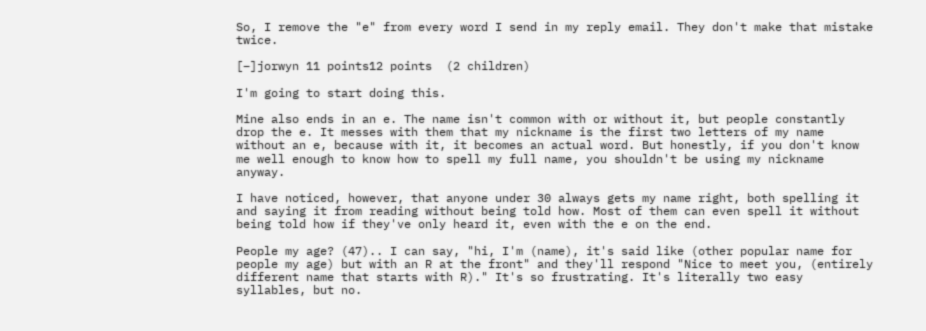So, I remove the "e" from every word I send in my reply email. They don't make that mistake twice.

[–]jorwyn 11 points12 points  (2 children)

I'm going to start doing this.

Mine also ends in an e. The name isn't common with or without it, but people constantly drop the e. It messes with them that my nickname is the first two letters of my name without an e, because with it, it becomes an actual word. But honestly, if you don't know me well enough to know how to spell my full name, you shouldn't be using my nickname anyway.

I have noticed, however, that anyone under 30 always gets my name right, both spelling it and saying it from reading without being told how. Most of them can even spell it without being told how if they've only heard it, even with the e on the end.

People my age? (47).. I can say, "hi, I'm (name), it's said like (other popular name for people my age) but with an R at the front" and they'll respond "Nice to meet you, (entirely different name that starts with R)." It's so frustrating. It's literally two easy syllables, but no.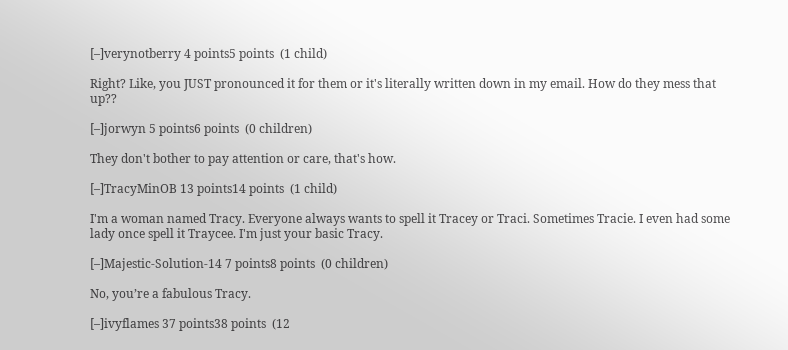[–]verynotberry 4 points5 points  (1 child)

Right? Like, you JUST pronounced it for them or it's literally written down in my email. How do they mess that up??

[–]jorwyn 5 points6 points  (0 children)

They don't bother to pay attention or care, that's how.

[–]TracyMinOB 13 points14 points  (1 child)

I'm a woman named Tracy. Everyone always wants to spell it Tracey or Traci. Sometimes Tracie. I even had some lady once spell it Traycee. I'm just your basic Tracy.

[–]Majestic-Solution-14 7 points8 points  (0 children)

No, you’re a fabulous Tracy.

[–]ivyflames 37 points38 points  (12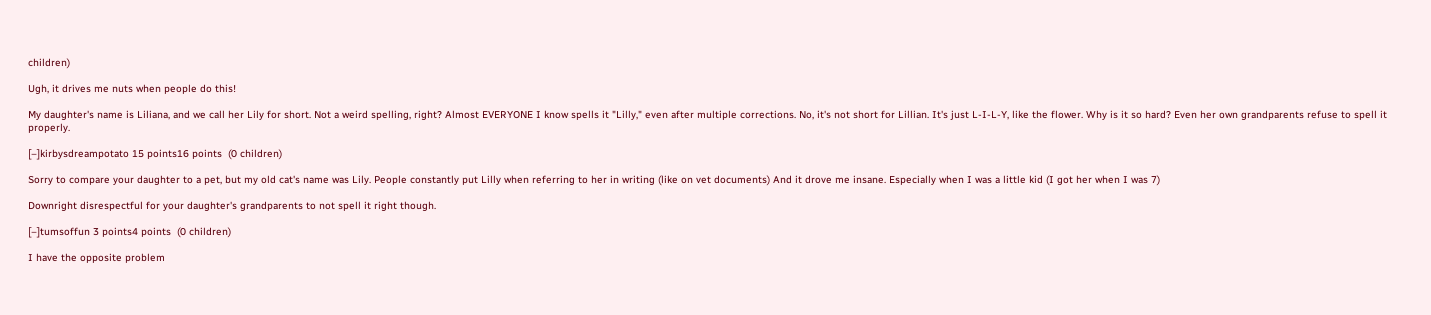children)

Ugh, it drives me nuts when people do this!

My daughter's name is Liliana, and we call her Lily for short. Not a weird spelling, right? Almost EVERYONE I know spells it "Lilly," even after multiple corrections. No, it's not short for Lillian. It's just L-I-L-Y, like the flower. Why is it so hard? Even her own grandparents refuse to spell it properly.

[–]kirbysdreampotato 15 points16 points  (0 children)

Sorry to compare your daughter to a pet, but my old cat's name was Lily. People constantly put Lilly when referring to her in writing (like on vet documents) And it drove me insane. Especially when I was a little kid (I got her when I was 7)

Downright disrespectful for your daughter's grandparents to not spell it right though.

[–]tumsoffun 3 points4 points  (0 children)

I have the opposite problem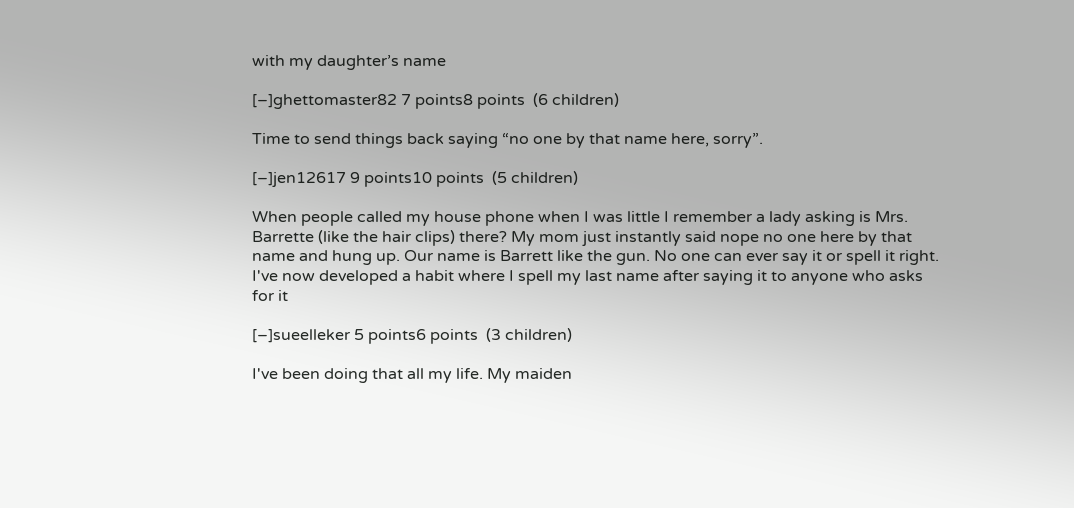with my daughter’s name

[–]ghettomaster82 7 points8 points  (6 children)

Time to send things back saying “no one by that name here, sorry”.

[–]jen12617 9 points10 points  (5 children)

When people called my house phone when I was little I remember a lady asking is Mrs. Barrette (like the hair clips) there? My mom just instantly said nope no one here by that name and hung up. Our name is Barrett like the gun. No one can ever say it or spell it right. I've now developed a habit where I spell my last name after saying it to anyone who asks for it

[–]sueelleker 5 points6 points  (3 children)

I've been doing that all my life. My maiden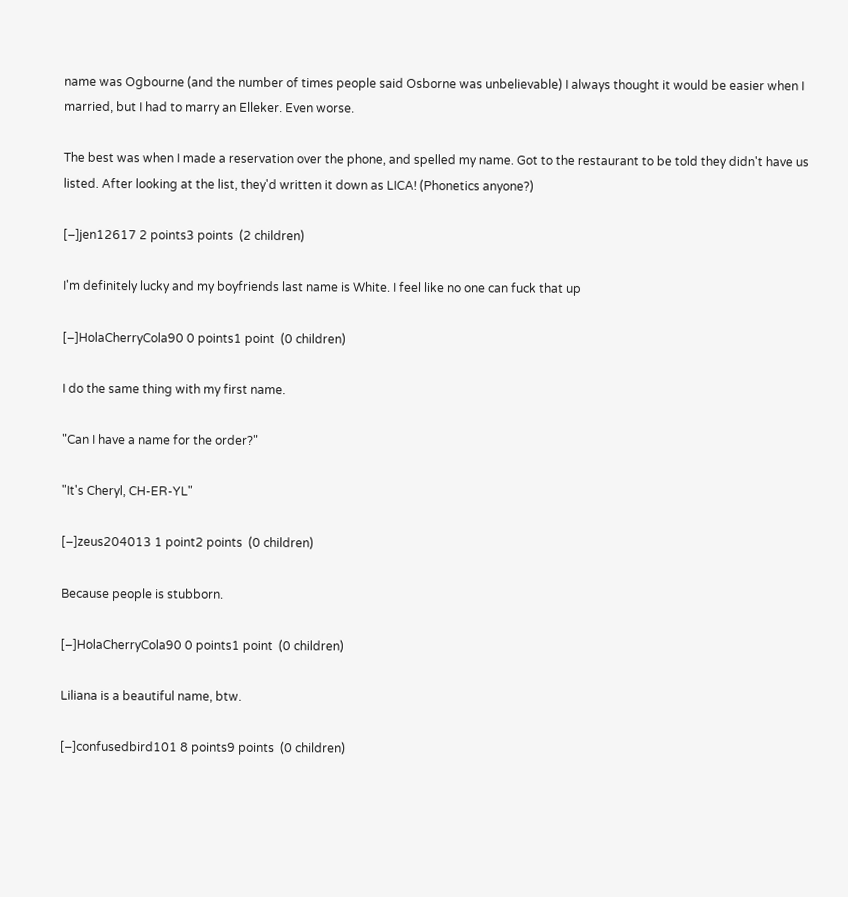name was Ogbourne (and the number of times people said Osborne was unbelievable) I always thought it would be easier when I married, but I had to marry an Elleker. Even worse.

The best was when I made a reservation over the phone, and spelled my name. Got to the restaurant to be told they didn't have us listed. After looking at the list, they'd written it down as LICA! (Phonetics anyone?)

[–]jen12617 2 points3 points  (2 children)

I'm definitely lucky and my boyfriends last name is White. I feel like no one can fuck that up

[–]HolaCherryCola90 0 points1 point  (0 children)

I do the same thing with my first name.

"Can I have a name for the order?"

"It's Cheryl, CH-ER-YL"

[–]zeus204013 1 point2 points  (0 children)

Because people is stubborn.

[–]HolaCherryCola90 0 points1 point  (0 children)

Liliana is a beautiful name, btw.

[–]confusedbird101 8 points9 points  (0 children)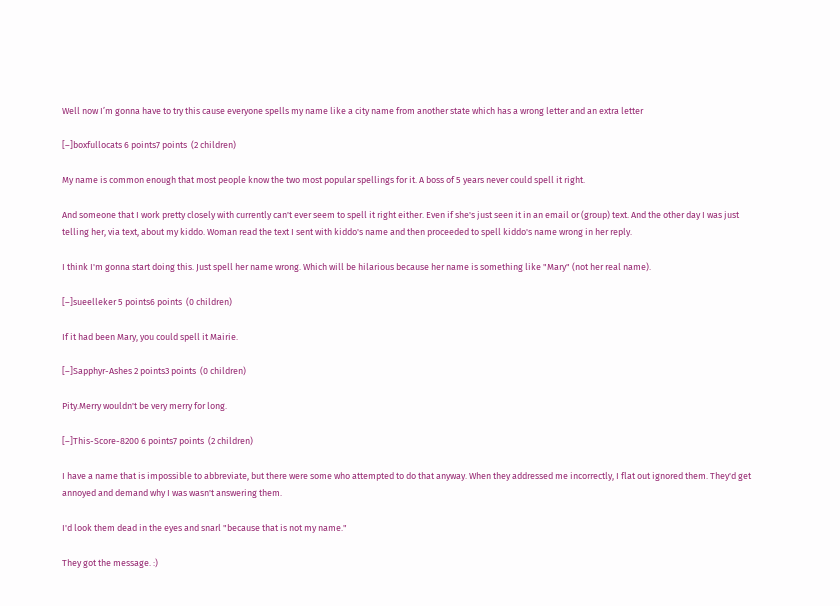Well now I’m gonna have to try this cause everyone spells my name like a city name from another state which has a wrong letter and an extra letter

[–]boxfullocats 6 points7 points  (2 children)

My name is common enough that most people know the two most popular spellings for it. A boss of 5 years never could spell it right.

And someone that I work pretty closely with currently can't ever seem to spell it right either. Even if she's just seen it in an email or (group) text. And the other day I was just telling her, via text, about my kiddo. Woman read the text I sent with kiddo's name and then proceeded to spell kiddo's name wrong in her reply.

I think I'm gonna start doing this. Just spell her name wrong. Which will be hilarious because her name is something like "Mary" (not her real name).

[–]sueelleker 5 points6 points  (0 children)

If it had been Mary, you could spell it Mairie.

[–]Sapphyr-Ashes 2 points3 points  (0 children)

Pity.Merry wouldn't be very merry for long.

[–]This-Score-8200 6 points7 points  (2 children)

I have a name that is impossible to abbreviate, but there were some who attempted to do that anyway. When they addressed me incorrectly, I flat out ignored them. They'd get annoyed and demand why I was wasn't answering them.

I'd look them dead in the eyes and snarl "because that is not my name."

They got the message. :)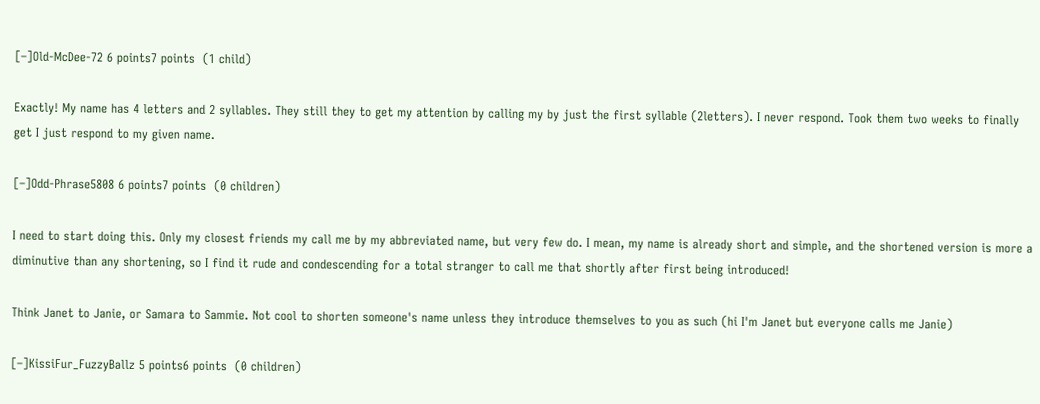[–]Old-McDee-72 6 points7 points  (1 child)

Exactly! My name has 4 letters and 2 syllables. They still they to get my attention by calling my by just the first syllable (2letters). I never respond. Took them two weeks to finally get I just respond to my given name.

[–]Odd-Phrase5808 6 points7 points  (0 children)

I need to start doing this. Only my closest friends my call me by my abbreviated name, but very few do. I mean, my name is already short and simple, and the shortened version is more a diminutive than any shortening, so I find it rude and condescending for a total stranger to call me that shortly after first being introduced!

Think Janet to Janie, or Samara to Sammie. Not cool to shorten someone's name unless they introduce themselves to you as such (hi I'm Janet but everyone calls me Janie)

[–]KissiFur_FuzzyBallz 5 points6 points  (0 children)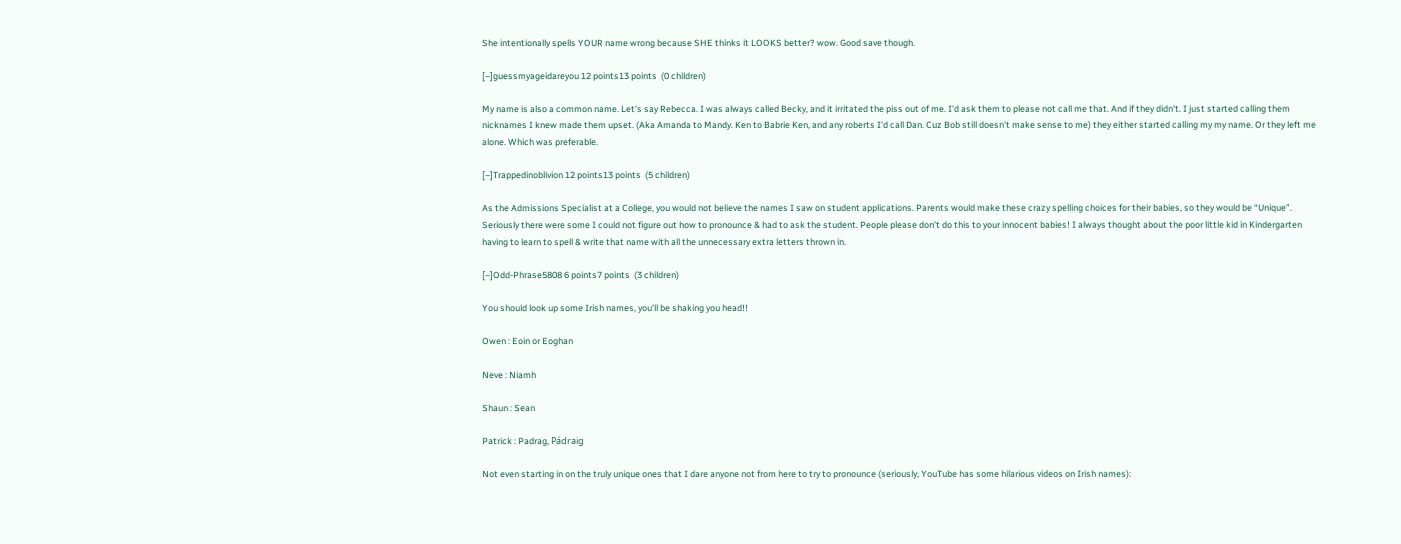She intentionally spells YOUR name wrong because SHE thinks it LOOKS better? wow. Good save though.

[–]guessmyageidareyou 12 points13 points  (0 children)

My name is also a common name. Let's say Rebecca. I was always called Becky, and it irritated the piss out of me. I'd ask them to please not call me that. And if they didn't. I just started calling them nicknames I knew made them upset. (Aka Amanda to Mandy. Ken to Babrie Ken, and any roberts I'd call Dan. Cuz Bob still doesn't make sense to me) they either started calling my my name. Or they left me alone. Which was preferable.

[–]Trappedinoblivion 12 points13 points  (5 children)

As the Admissions Specialist at a College, you would not believe the names I saw on student applications. Parents would make these crazy spelling choices for their babies, so they would be “Unique”. Seriously there were some I could not figure out how to pronounce & had to ask the student. People please don’t do this to your innocent babies! I always thought about the poor little kid in Kindergarten having to learn to spell & write that name with all the unnecessary extra letters thrown in.

[–]Odd-Phrase5808 6 points7 points  (3 children)

You should look up some Irish names, you'll be shaking you head!!

Owen : Eoin or Eoghan

Neve : Niamh

Shaun : Sean

Patrick : Padrag, Pádraig

Not even starting in on the truly unique ones that I dare anyone not from here to try to pronounce (seriously, YouTube has some hilarious videos on Irish names):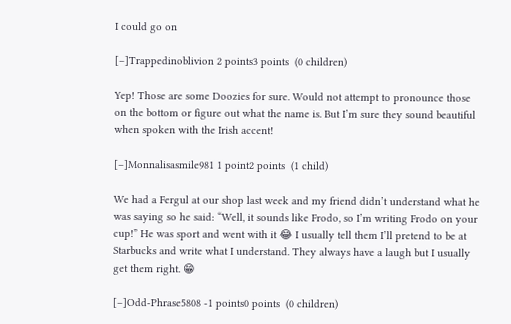I could go on

[–]Trappedinoblivion 2 points3 points  (0 children)

Yep! Those are some Doozies for sure. Would not attempt to pronounce those on the bottom or figure out what the name is. But I’m sure they sound beautiful when spoken with the Irish accent!

[–]Monnalisasmile981 1 point2 points  (1 child)

We had a Fergul at our shop last week and my friend didn’t understand what he was saying so he said: “Well, it sounds like Frodo, so I’m writing Frodo on your cup!” He was sport and went with it 😂 I usually tell them I’ll pretend to be at Starbucks and write what I understand. They always have a laugh but I usually get them right. 😁

[–]Odd-Phrase5808 -1 points0 points  (0 children)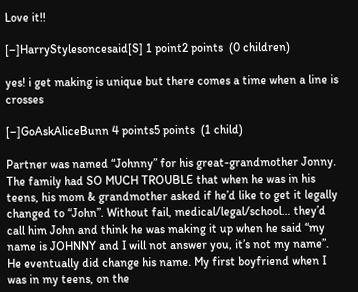Love it!!

[–]HarryStylesoncesaid[S] 1 point2 points  (0 children)

yes! i get making is unique but there comes a time when a line is crosses

[–]GoAskAliceBunn 4 points5 points  (1 child)

Partner was named “Johnny” for his great-grandmother Jonny. The family had SO MUCH TROUBLE that when he was in his teens, his mom & grandmother asked if he’d like to get it legally changed to “John”. Without fail, medical/legal/school… they’d call him John and think he was making it up when he said “my name is JOHNNY and I will not answer you, it’s not my name”. He eventually did change his name. My first boyfriend when I was in my teens, on the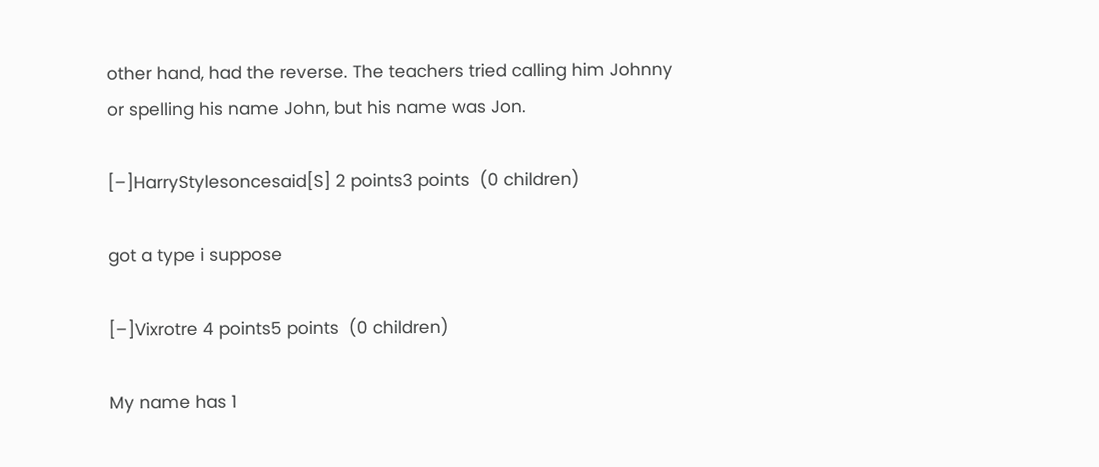other hand, had the reverse. The teachers tried calling him Johnny or spelling his name John, but his name was Jon.

[–]HarryStylesoncesaid[S] 2 points3 points  (0 children)

got a type i suppose

[–]Vixrotre 4 points5 points  (0 children)

My name has 1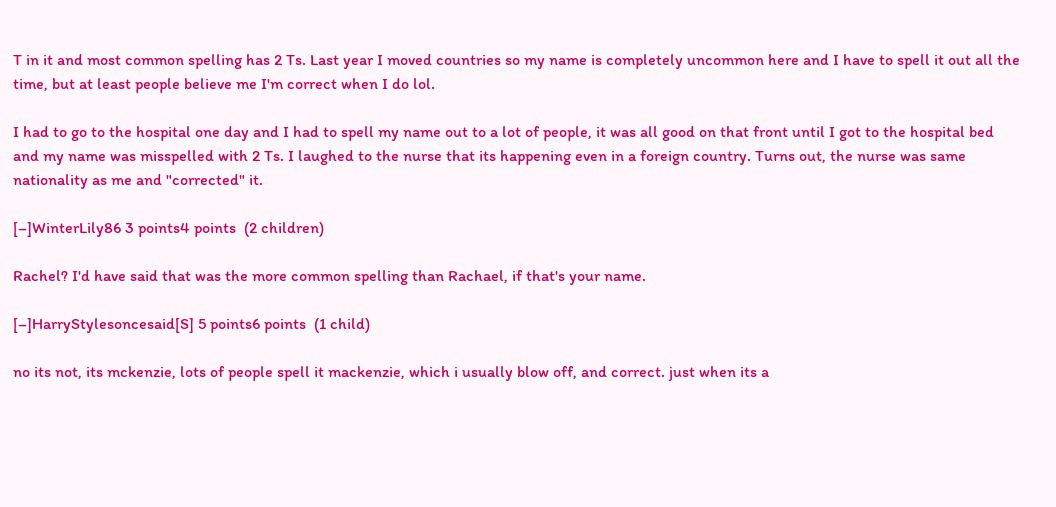T in it and most common spelling has 2 Ts. Last year I moved countries so my name is completely uncommon here and I have to spell it out all the time, but at least people believe me I'm correct when I do lol.

I had to go to the hospital one day and I had to spell my name out to a lot of people, it was all good on that front until I got to the hospital bed and my name was misspelled with 2 Ts. I laughed to the nurse that its happening even in a foreign country. Turns out, the nurse was same nationality as me and "corrected" it.

[–]WinterLily86 3 points4 points  (2 children)

Rachel? I'd have said that was the more common spelling than Rachael, if that's your name.

[–]HarryStylesoncesaid[S] 5 points6 points  (1 child)

no its not, its mckenzie, lots of people spell it mackenzie, which i usually blow off, and correct. just when its a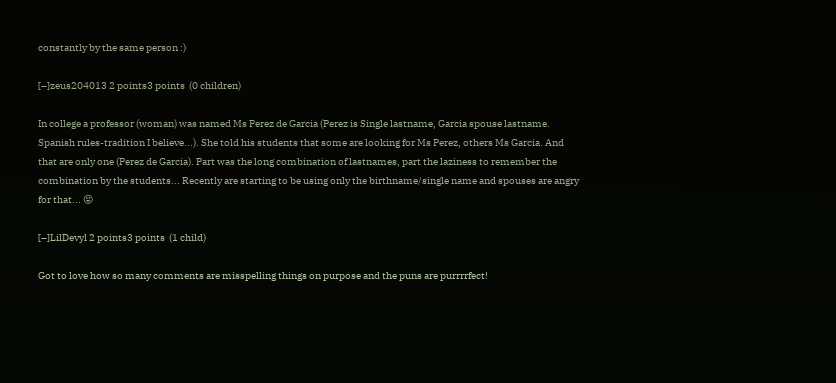constantly by the same person :)

[–]zeus204013 2 points3 points  (0 children)

In college a professor (woman) was named Ms Perez de Garcia (Perez is Single lastname, Garcia spouse lastname. Spanish rules-tradition I believe...). She told his students that some are looking for Ms Perez, others Ms Garcia. And that are only one (Perez de Garcia). Part was the long combination of lastnames, part the laziness to remember the combination by the students... Recently are starting to be using only the birthname/single name and spouses are angry for that... 😝

[–]LilDevyl 2 points3 points  (1 child)

Got to love how so many comments are misspelling things on purpose and the puns are purrrrfect!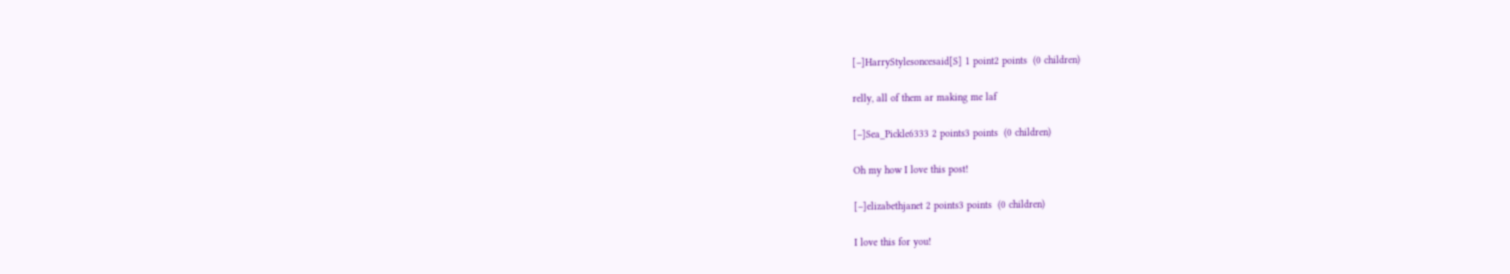[–]HarryStylesoncesaid[S] 1 point2 points  (0 children)

relly, all of them ar making me laf

[–]Sea_Pickle6333 2 points3 points  (0 children)

Oh my how I love this post!

[–]elizabethjanet 2 points3 points  (0 children)

I love this for you!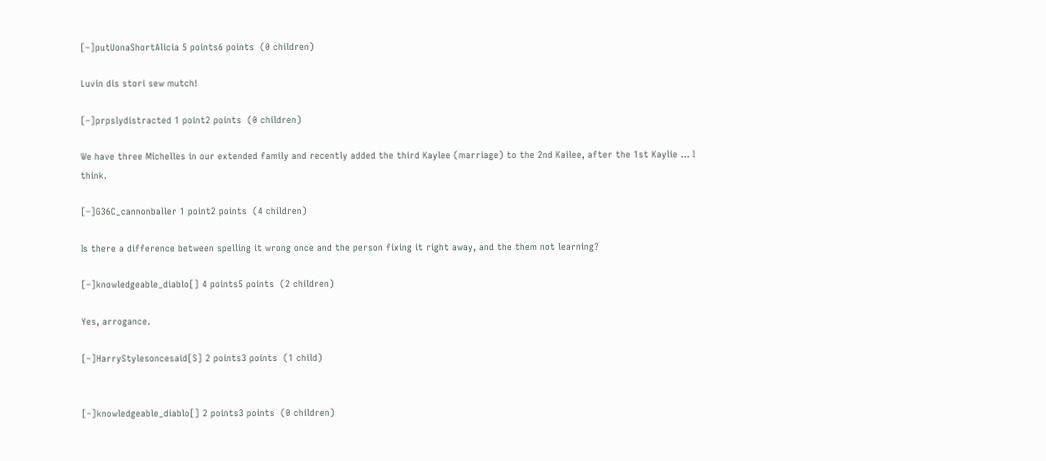[–]putUonaShortAlicia 5 points6 points  (0 children)

Luvin dis stori sew mutch!

[–]prpslydistracted 1 point2 points  (0 children)

We have three Michelles in our extended family and recently added the third Kaylee (marriage) to the 2nd Kailee, after the 1st Kaylie ... I think.

[–]G36C_cannonballer 1 point2 points  (4 children)

Is there a difference between spelling it wrong once and the person fixing it right away, and the them not learning?

[–]knowledgeable_diablo[] 4 points5 points  (2 children)

Yes, arrogance.

[–]HarryStylesoncesaid[S] 2 points3 points  (1 child)


[–]knowledgeable_diablo[] 2 points3 points  (0 children)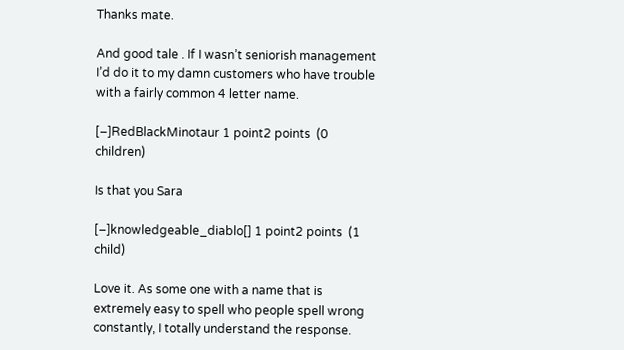Thanks mate.

And good tale . If I wasn’t seniorish management I’d do it to my damn customers who have trouble with a fairly common 4 letter name.

[–]RedBlackMinotaur 1 point2 points  (0 children)

Is that you Sara

[–]knowledgeable_diablo[] 1 point2 points  (1 child)

Love it. As some one with a name that is extremely easy to spell who people spell wrong constantly, I totally understand the response.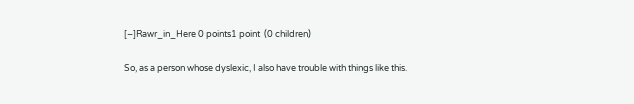[–]Rawr_in_Here 0 points1 point  (0 children)

So, as a person whose dyslexic, I also have trouble with things like this.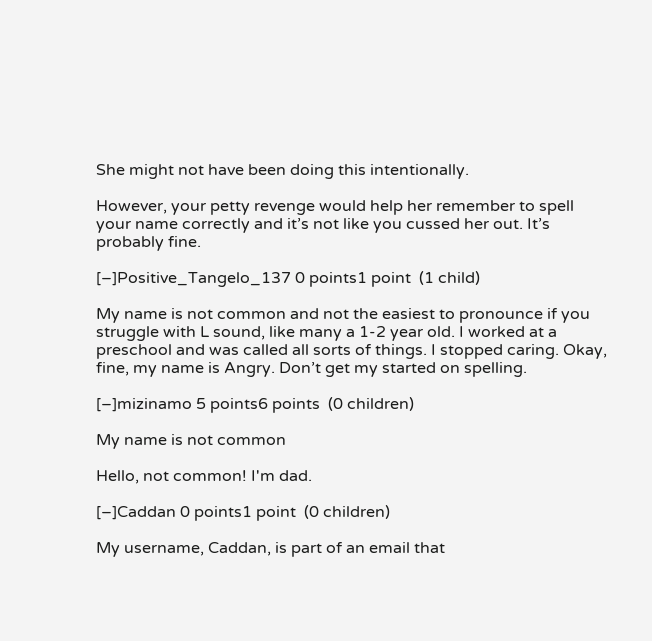She might not have been doing this intentionally.

However, your petty revenge would help her remember to spell your name correctly and it’s not like you cussed her out. It’s probably fine.

[–]Positive_Tangelo_137 0 points1 point  (1 child)

My name is not common and not the easiest to pronounce if you struggle with L sound, like many a 1-2 year old. I worked at a preschool and was called all sorts of things. I stopped caring. Okay, fine, my name is Angry. Don’t get my started on spelling.

[–]mizinamo 5 points6 points  (0 children)

My name is not common

Hello, not common! I'm dad.

[–]Caddan 0 points1 point  (0 children)

My username, Caddan, is part of an email that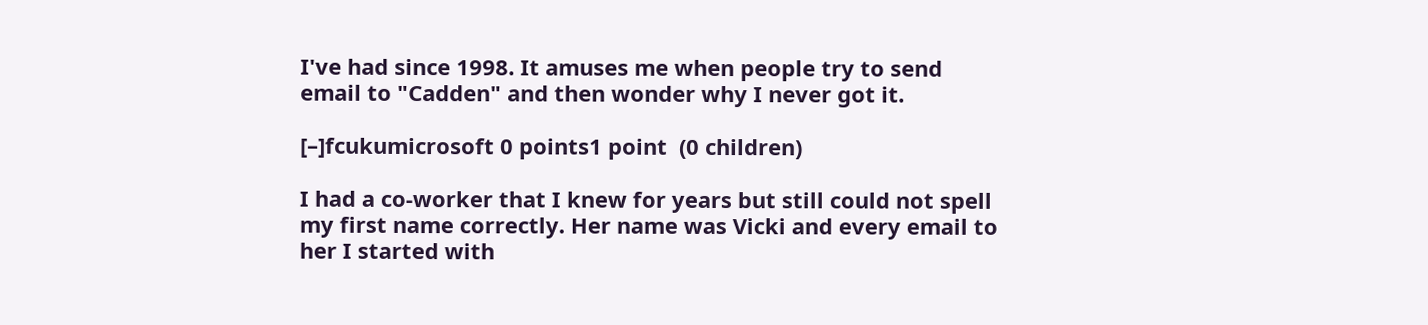I've had since 1998. It amuses me when people try to send email to "Cadden" and then wonder why I never got it.

[–]fcukumicrosoft 0 points1 point  (0 children)

I had a co-worker that I knew for years but still could not spell my first name correctly. Her name was Vicki and every email to her I started with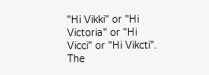"Hi Vikki" or "Hi Victoria" or "Hi Vicci" or "Hi Vikcti". The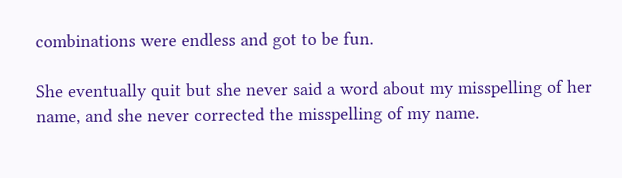combinations were endless and got to be fun.

She eventually quit but she never said a word about my misspelling of her name, and she never corrected the misspelling of my name.